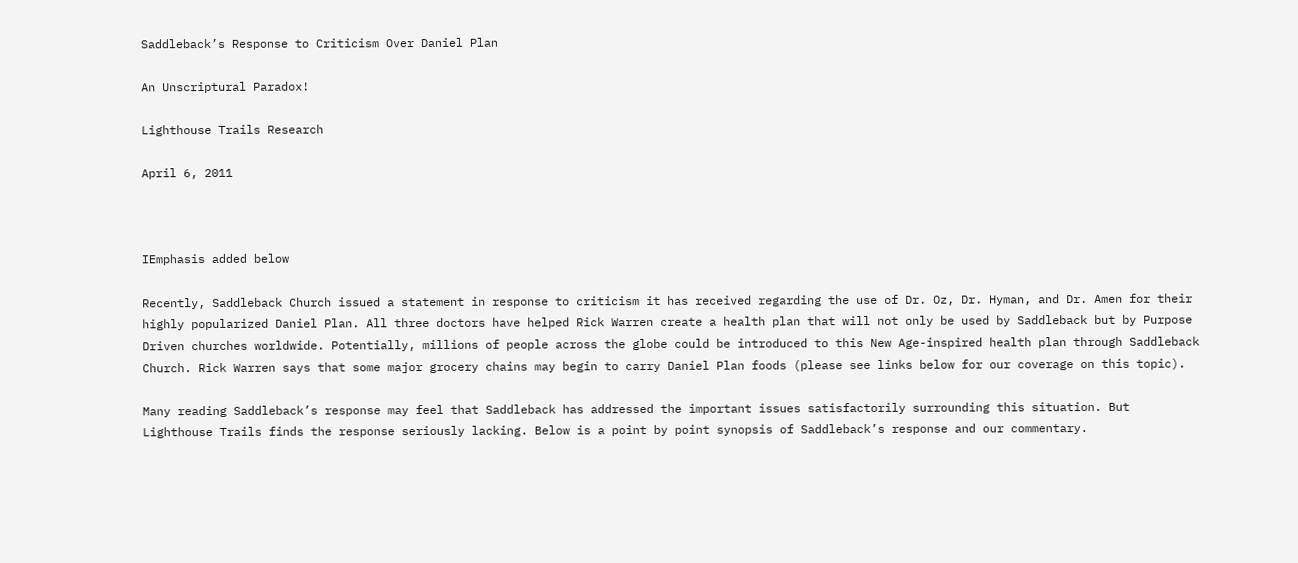Saddleback’s Response to Criticism Over Daniel Plan

An Unscriptural Paradox!

Lighthouse Trails Research

April 6, 2011



IEmphasis added below

Recently, Saddleback Church issued a statement in response to criticism it has received regarding the use of Dr. Oz, Dr. Hyman, and Dr. Amen for their highly popularized Daniel Plan. All three doctors have helped Rick Warren create a health plan that will not only be used by Saddleback but by Purpose Driven churches worldwide. Potentially, millions of people across the globe could be introduced to this New Age-inspired health plan through Saddleback Church. Rick Warren says that some major grocery chains may begin to carry Daniel Plan foods (please see links below for our coverage on this topic).

Many reading Saddleback’s response may feel that Saddleback has addressed the important issues satisfactorily surrounding this situation. But Lighthouse Trails finds the response seriously lacking. Below is a point by point synopsis of Saddleback’s response and our commentary.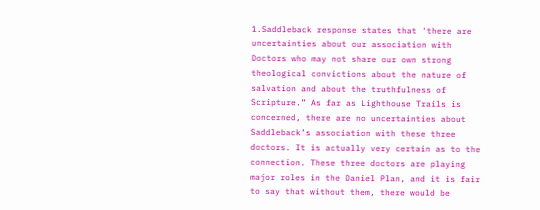1.Saddleback response states that 'there are uncertainties about our association with Doctors who may not share our own strong theological convictions about the nature of salvation and about the truthfulness of Scripture.” As far as Lighthouse Trails is concerned, there are no uncertainties about Saddleback’s association with these three doctors. It is actually very certain as to the connection. These three doctors are playing major roles in the Daniel Plan, and it is fair to say that without them, there would be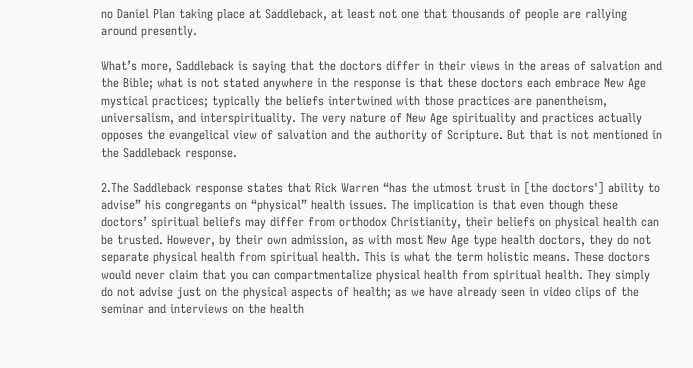no Daniel Plan taking place at Saddleback, at least not one that thousands of people are rallying around presently.

What’s more, Saddleback is saying that the doctors differ in their views in the areas of salvation and the Bible; what is not stated anywhere in the response is that these doctors each embrace New Age mystical practices; typically the beliefs intertwined with those practices are panentheism, universalism, and interspirituality. The very nature of New Age spirituality and practices actually opposes the evangelical view of salvation and the authority of Scripture. But that is not mentioned in the Saddleback response.

2.The Saddleback response states that Rick Warren “has the utmost trust in [the doctors'] ability to advise” his congregants on “physical” health issues. The implication is that even though these doctors’ spiritual beliefs may differ from orthodox Christianity, their beliefs on physical health can be trusted. However, by their own admission, as with most New Age type health doctors, they do not separate physical health from spiritual health. This is what the term holistic means. These doctors would never claim that you can compartmentalize physical health from spiritual health. They simply do not advise just on the physical aspects of health; as we have already seen in video clips of the seminar and interviews on the health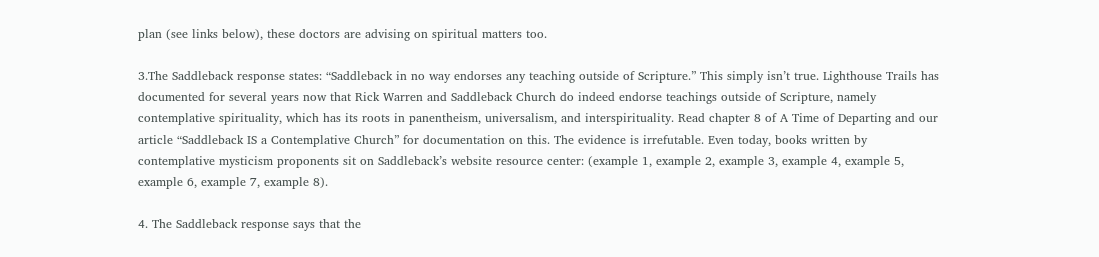plan (see links below), these doctors are advising on spiritual matters too.

3.The Saddleback response states: “Saddleback in no way endorses any teaching outside of Scripture.” This simply isn’t true. Lighthouse Trails has documented for several years now that Rick Warren and Saddleback Church do indeed endorse teachings outside of Scripture, namely contemplative spirituality, which has its roots in panentheism, universalism, and interspirituality. Read chapter 8 of A Time of Departing and our article “Saddleback IS a Contemplative Church” for documentation on this. The evidence is irrefutable. Even today, books written by contemplative mysticism proponents sit on Saddleback’s website resource center: (example 1, example 2, example 3, example 4, example 5, example 6, example 7, example 8).

4. The Saddleback response says that the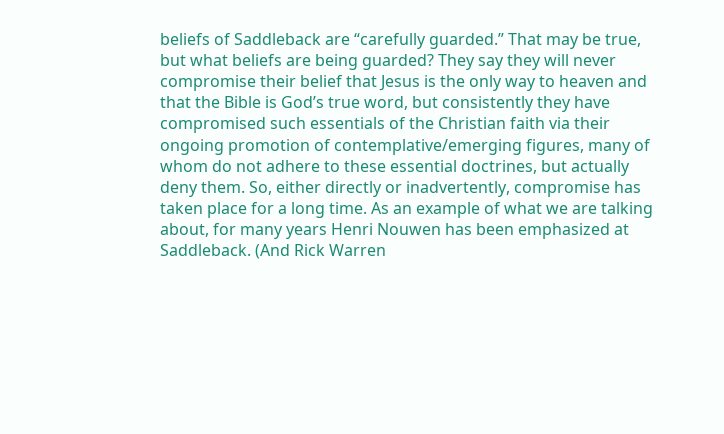beliefs of Saddleback are “carefully guarded.” That may be true, but what beliefs are being guarded? They say they will never compromise their belief that Jesus is the only way to heaven and that the Bible is God’s true word, but consistently they have compromised such essentials of the Christian faith via their ongoing promotion of contemplative/emerging figures, many of whom do not adhere to these essential doctrines, but actually deny them. So, either directly or inadvertently, compromise has taken place for a long time. As an example of what we are talking about, for many years Henri Nouwen has been emphasized at Saddleback. (And Rick Warren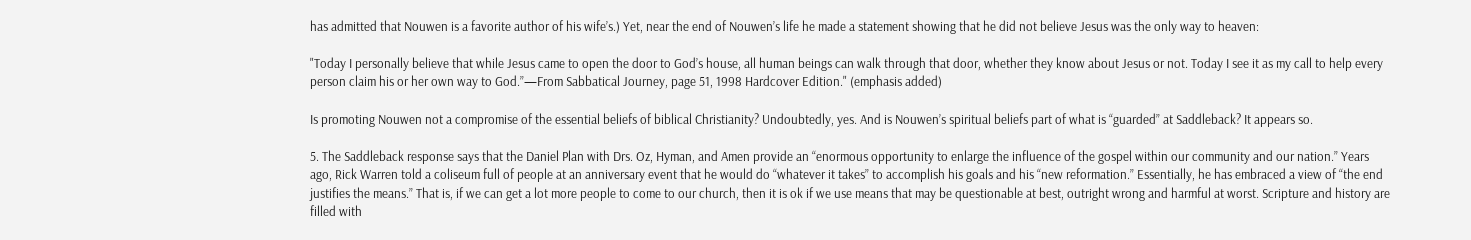has admitted that Nouwen is a favorite author of his wife’s.) Yet, near the end of Nouwen’s life he made a statement showing that he did not believe Jesus was the only way to heaven:

"Today I personally believe that while Jesus came to open the door to God’s house, all human beings can walk through that door, whether they know about Jesus or not. Today I see it as my call to help every person claim his or her own way to God.”—From Sabbatical Journey, page 51, 1998 Hardcover Edition." (emphasis added)

Is promoting Nouwen not a compromise of the essential beliefs of biblical Christianity? Undoubtedly, yes. And is Nouwen’s spiritual beliefs part of what is “guarded” at Saddleback? It appears so.

5. The Saddleback response says that the Daniel Plan with Drs. Oz, Hyman, and Amen provide an “enormous opportunity to enlarge the influence of the gospel within our community and our nation.” Years ago, Rick Warren told a coliseum full of people at an anniversary event that he would do “whatever it takes” to accomplish his goals and his “new reformation.” Essentially, he has embraced a view of “the end justifies the means.” That is, if we can get a lot more people to come to our church, then it is ok if we use means that may be questionable at best, outright wrong and harmful at worst. Scripture and history are filled with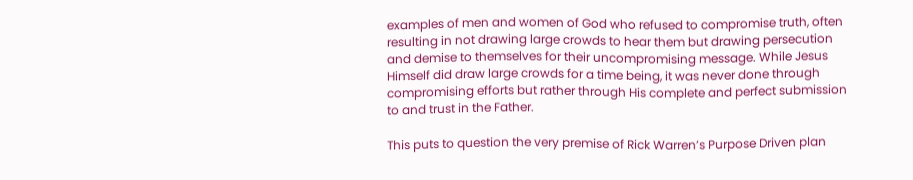examples of men and women of God who refused to compromise truth, often resulting in not drawing large crowds to hear them but drawing persecution and demise to themselves for their uncompromising message. While Jesus Himself did draw large crowds for a time being, it was never done through compromising efforts but rather through His complete and perfect submission to and trust in the Father.

This puts to question the very premise of Rick Warren’s Purpose Driven plan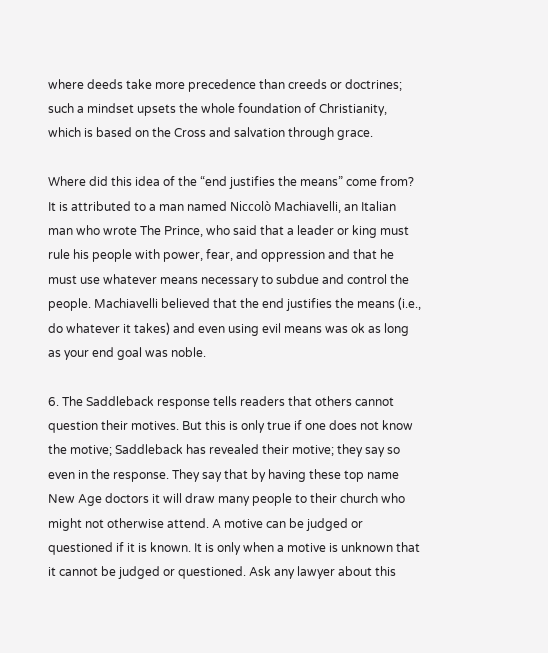where deeds take more precedence than creeds or doctrines; such a mindset upsets the whole foundation of Christianity, which is based on the Cross and salvation through grace.

Where did this idea of the “end justifies the means” come from? It is attributed to a man named Niccolò Machiavelli, an Italian man who wrote The Prince, who said that a leader or king must rule his people with power, fear, and oppression and that he must use whatever means necessary to subdue and control the people. Machiavelli believed that the end justifies the means (i.e., do whatever it takes) and even using evil means was ok as long as your end goal was noble.

6. The Saddleback response tells readers that others cannot question their motives. But this is only true if one does not know the motive; Saddleback has revealed their motive; they say so even in the response. They say that by having these top name New Age doctors it will draw many people to their church who might not otherwise attend. A motive can be judged or questioned if it is known. It is only when a motive is unknown that it cannot be judged or questioned. Ask any lawyer about this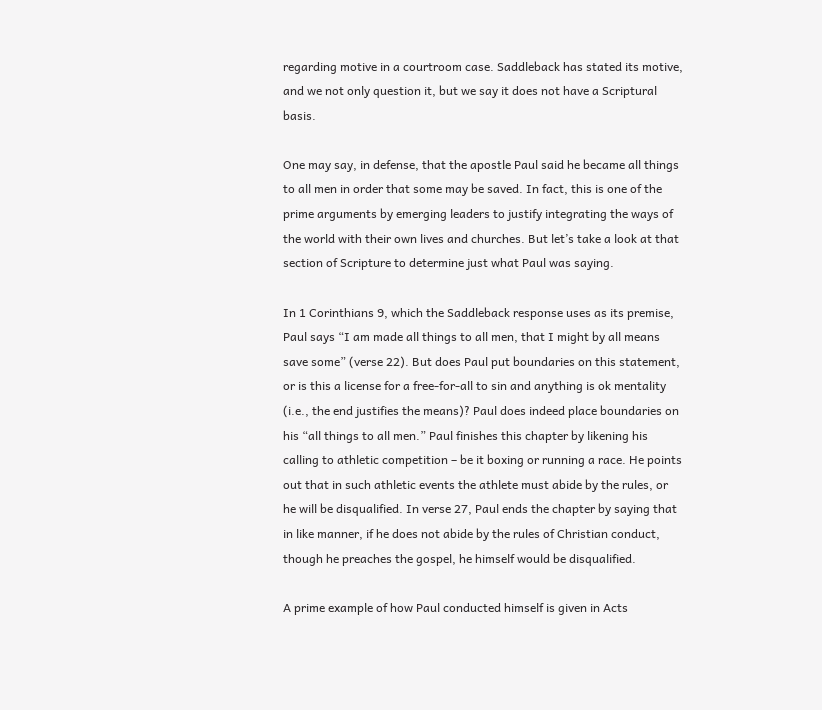regarding motive in a courtroom case. Saddleback has stated its motive, and we not only question it, but we say it does not have a Scriptural basis.

One may say, in defense, that the apostle Paul said he became all things to all men in order that some may be saved. In fact, this is one of the prime arguments by emerging leaders to justify integrating the ways of the world with their own lives and churches. But let’s take a look at that section of Scripture to determine just what Paul was saying.

In 1 Corinthians 9, which the Saddleback response uses as its premise, Paul says “I am made all things to all men, that I might by all means save some” (verse 22). But does Paul put boundaries on this statement, or is this a license for a free-for-all to sin and anything is ok mentality (i.e., the end justifies the means)? Paul does indeed place boundaries on his “all things to all men.” Paul finishes this chapter by likening his calling to athletic competition – be it boxing or running a race. He points out that in such athletic events the athlete must abide by the rules, or he will be disqualified. In verse 27, Paul ends the chapter by saying that in like manner, if he does not abide by the rules of Christian conduct, though he preaches the gospel, he himself would be disqualified.

A prime example of how Paul conducted himself is given in Acts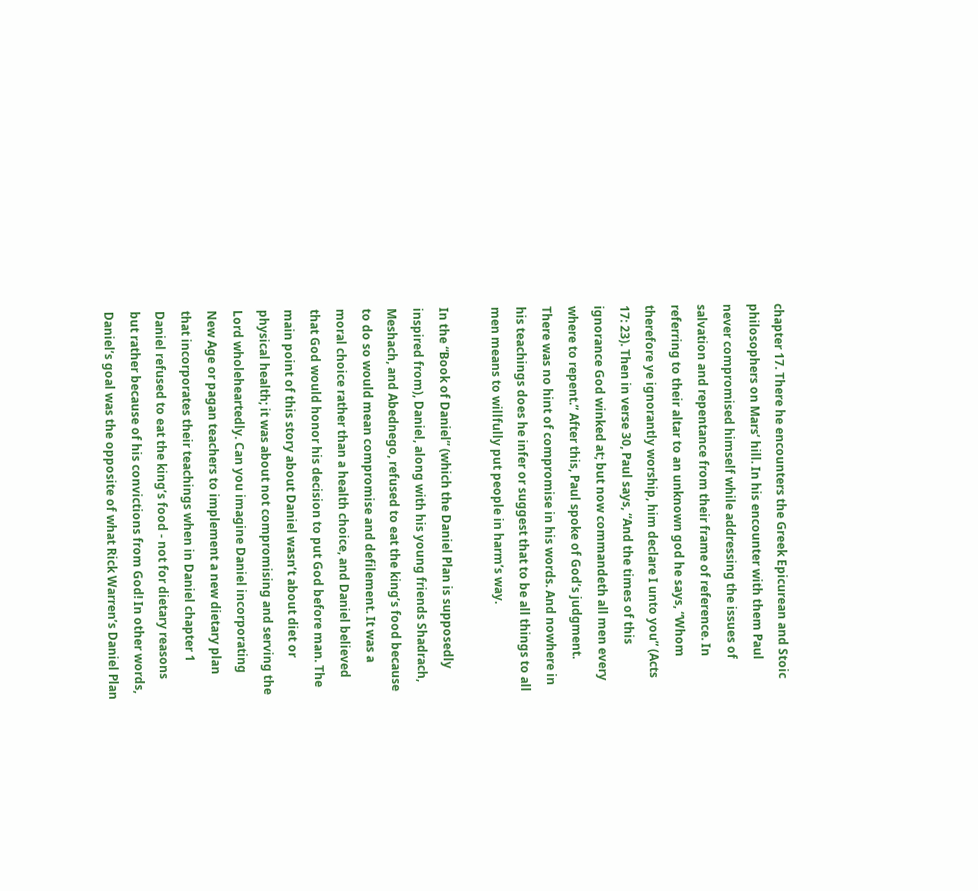chapter 17. There he encounters the Greek Epicurean and Stoic philosophers on Mars’ hill. In his encounter with them Paul never compromised himself while addressing the issues of salvation and repentance from their frame of reference. In referring to their altar to an unknown god he says, “Whom therefore ye ignorantly worship, him declare I unto you” (Acts 17: 23). Then in verse 30, Paul says, “And the times of this ignorance God winked at; but now commandeth all men every where to repent.” After this, Paul spoke of God’s judgment. There was no hint of compromise in his words. And nowhere in his teachings does he infer or suggest that to be all things to all men means to willfully put people in harm’s way.

In the “Book of Daniel” (which the Daniel Plan is supposedly inspired from), Daniel, along with his young friends Shadrach, Meshach, and Abednego, refused to eat the king’s food because to do so would mean compromise and defilement. It was a moral choice rather than a health choice, and Daniel believed that God would honor his decision to put God before man. The main point of this story about Daniel wasn’t about diet or physical health; it was about not compromising and serving the Lord wholeheartedly. Can you imagine Daniel incorporating New Age or pagan teachers to implement a new dietary plan that incorporates their teachings when in Daniel chapter 1 Daniel refused to eat the king’s food - not for dietary reasons but rather because of his convictions from God! In other words, Daniel’s goal was the opposite of what Rick Warren’s Daniel Plan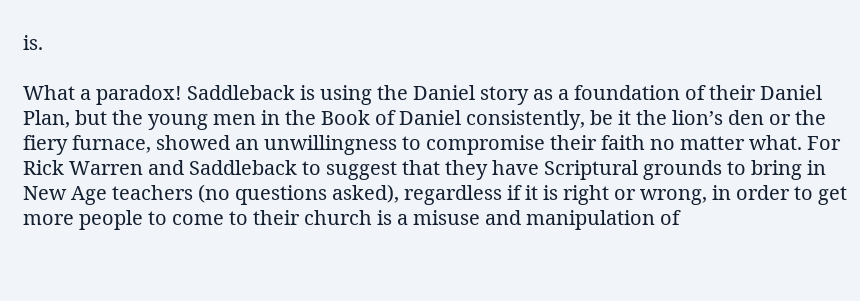is.

What a paradox! Saddleback is using the Daniel story as a foundation of their Daniel Plan, but the young men in the Book of Daniel consistently, be it the lion’s den or the fiery furnace, showed an unwillingness to compromise their faith no matter what. For Rick Warren and Saddleback to suggest that they have Scriptural grounds to bring in New Age teachers (no questions asked), regardless if it is right or wrong, in order to get more people to come to their church is a misuse and manipulation of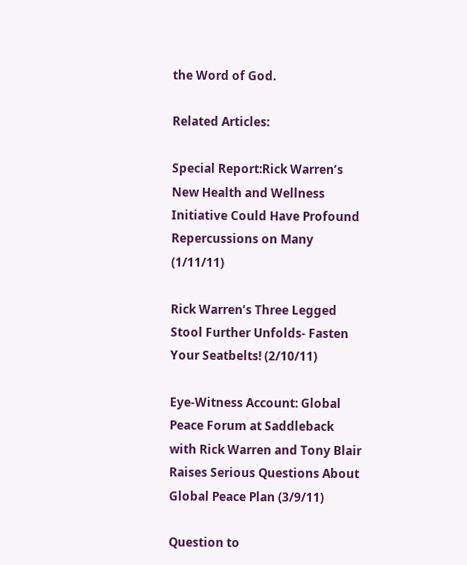the Word of God.

Related Articles:

Special Report:Rick Warren’s New Health and Wellness Initiative Could Have Profound Repercussions on Many (1/11/11)

Rick Warren’s Three Legged Stool Further Unfolds- Fasten Your Seatbelts! (2/10/11)

Eye-Witness Account: Global Peace Forum at Saddleback with Rick Warren and Tony Blair Raises Serious Questions About Global Peace Plan (3/9/11)

Question to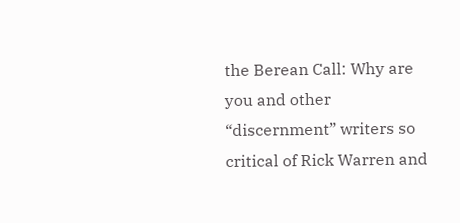the Berean Call: Why are you and other “discernment” writers so critical of Rick Warren and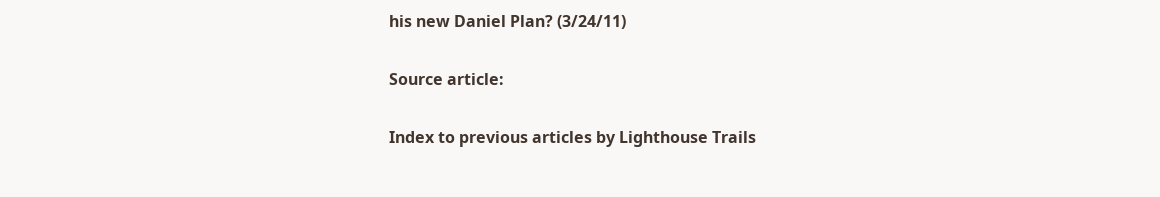his new Daniel Plan? (3/24/11)

Source article:

Index to previous articles by Lighthouse Trails